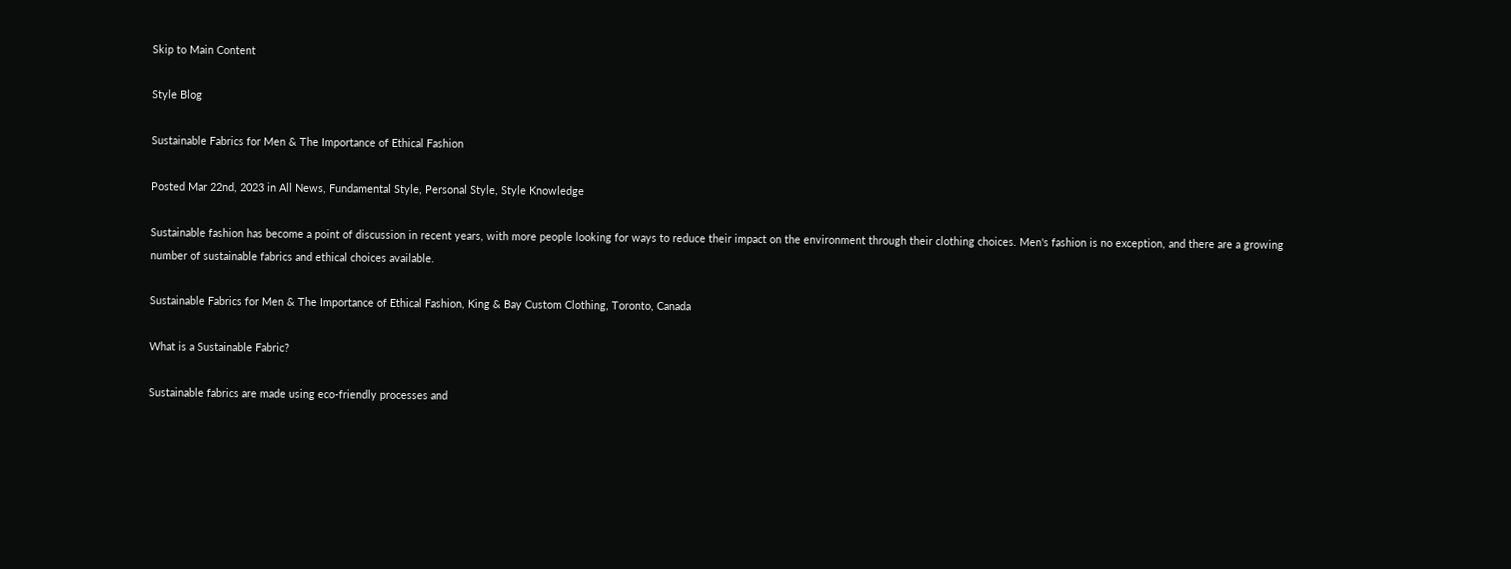Skip to Main Content

Style Blog

Sustainable Fabrics for Men & The Importance of Ethical Fashion

Posted Mar 22nd, 2023 in All News, Fundamental Style, Personal Style, Style Knowledge

Sustainable fashion has become a point of discussion in recent years, with more people looking for ways to reduce their impact on the environment through their clothing choices. Men's fashion is no exception, and there are a growing number of sustainable fabrics and ethical choices available.

Sustainable Fabrics for Men & The Importance of Ethical Fashion, King & Bay Custom Clothing, Toronto, Canada

What is a Sustainable Fabric?

Sustainable fabrics are made using eco-friendly processes and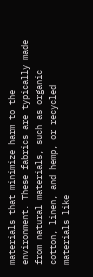materials that minimize harm to the environment. These fabrics are typically made from natural materials, such as organic cotton, linen, and hemp, or recycled materials like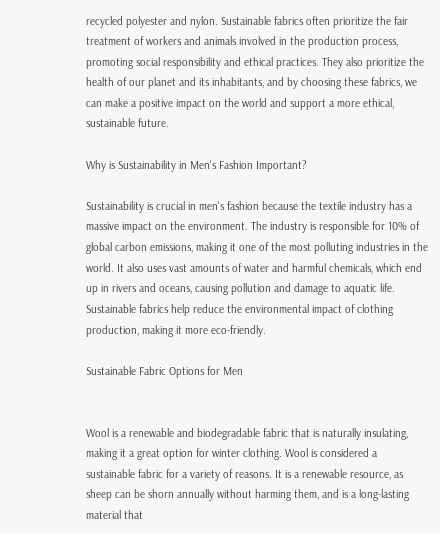recycled polyester and nylon. Sustainable fabrics often prioritize the fair treatment of workers and animals involved in the production process, promoting social responsibility and ethical practices. They also prioritize the health of our planet and its inhabitants, and by choosing these fabrics, we can make a positive impact on the world and support a more ethical, sustainable future.

Why is Sustainability in Men's Fashion Important?

Sustainability is crucial in men's fashion because the textile industry has a massive impact on the environment. The industry is responsible for 10% of global carbon emissions, making it one of the most polluting industries in the world. It also uses vast amounts of water and harmful chemicals, which end up in rivers and oceans, causing pollution and damage to aquatic life. Sustainable fabrics help reduce the environmental impact of clothing production, making it more eco-friendly.

Sustainable Fabric Options for Men


Wool is a renewable and biodegradable fabric that is naturally insulating, making it a great option for winter clothing. Wool is considered a sustainable fabric for a variety of reasons. It is a renewable resource, as sheep can be shorn annually without harming them, and is a long-lasting material that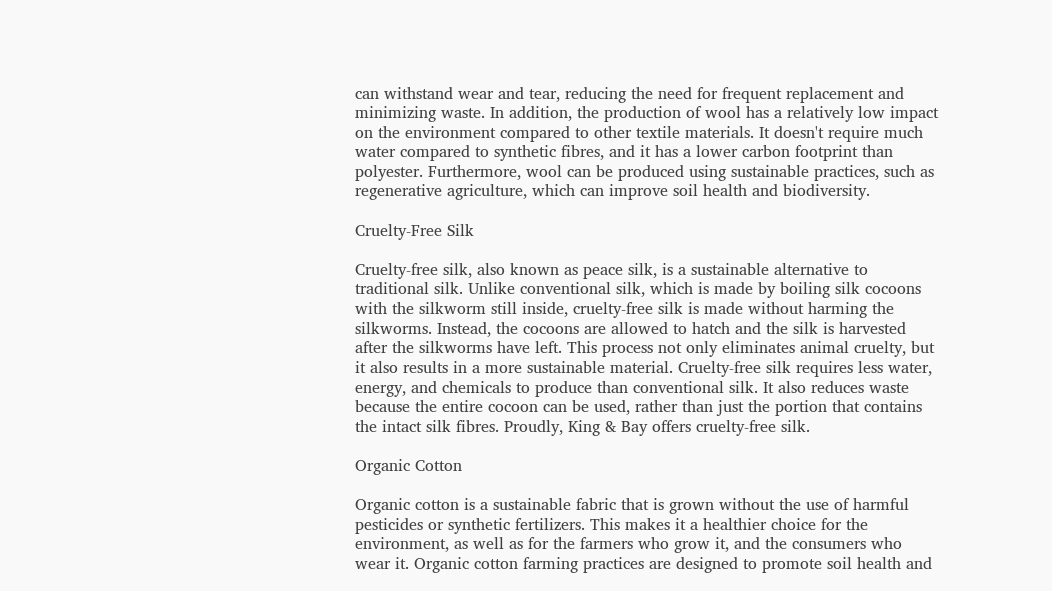can withstand wear and tear, reducing the need for frequent replacement and minimizing waste. In addition, the production of wool has a relatively low impact on the environment compared to other textile materials. It doesn't require much water compared to synthetic fibres, and it has a lower carbon footprint than polyester. Furthermore, wool can be produced using sustainable practices, such as regenerative agriculture, which can improve soil health and biodiversity.

Cruelty-Free Silk

Cruelty-free silk, also known as peace silk, is a sustainable alternative to traditional silk. Unlike conventional silk, which is made by boiling silk cocoons with the silkworm still inside, cruelty-free silk is made without harming the silkworms. Instead, the cocoons are allowed to hatch and the silk is harvested after the silkworms have left. This process not only eliminates animal cruelty, but it also results in a more sustainable material. Cruelty-free silk requires less water, energy, and chemicals to produce than conventional silk. It also reduces waste because the entire cocoon can be used, rather than just the portion that contains the intact silk fibres. Proudly, King & Bay offers cruelty-free silk.

Organic Cotton

Organic cotton is a sustainable fabric that is grown without the use of harmful pesticides or synthetic fertilizers. This makes it a healthier choice for the environment, as well as for the farmers who grow it, and the consumers who wear it. Organic cotton farming practices are designed to promote soil health and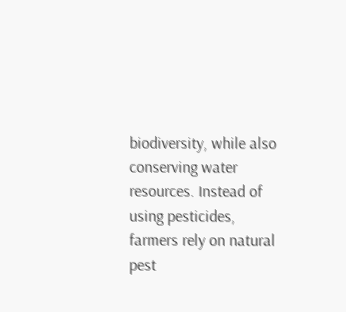biodiversity, while also conserving water resources. Instead of using pesticides, farmers rely on natural pest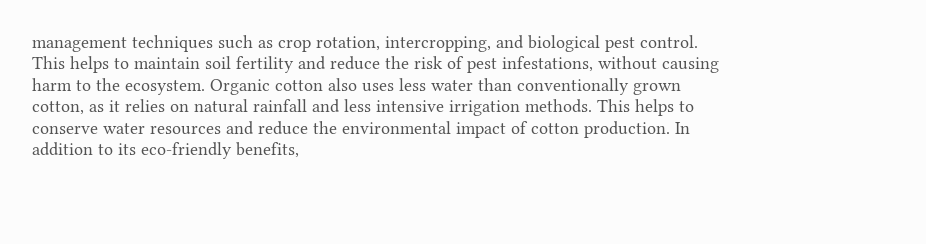management techniques such as crop rotation, intercropping, and biological pest control. This helps to maintain soil fertility and reduce the risk of pest infestations, without causing harm to the ecosystem. Organic cotton also uses less water than conventionally grown cotton, as it relies on natural rainfall and less intensive irrigation methods. This helps to conserve water resources and reduce the environmental impact of cotton production. In addition to its eco-friendly benefits,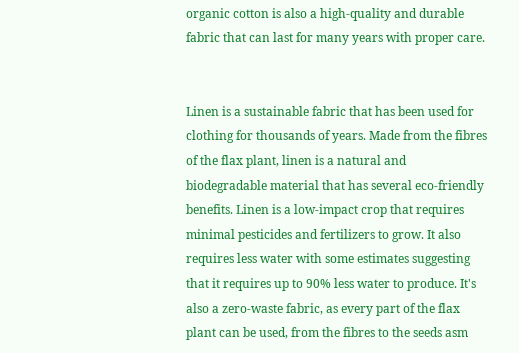organic cotton is also a high-quality and durable fabric that can last for many years with proper care.


Linen is a sustainable fabric that has been used for clothing for thousands of years. Made from the fibres of the flax plant, linen is a natural and biodegradable material that has several eco-friendly benefits. Linen is a low-impact crop that requires minimal pesticides and fertilizers to grow. It also requires less water with some estimates suggesting that it requires up to 90% less water to produce. It's also a zero-waste fabric, as every part of the flax plant can be used, from the fibres to the seeds asm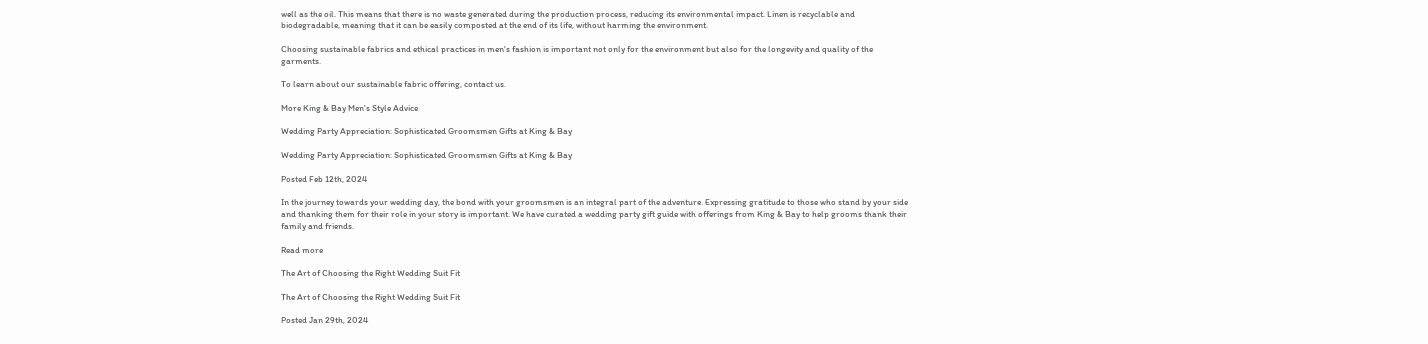well as the oil. This means that there is no waste generated during the production process, reducing its environmental impact. Linen is recyclable and biodegradable, meaning that it can be easily composted at the end of its life, without harming the environment.

Choosing sustainable fabrics and ethical practices in men's fashion is important not only for the environment but also for the longevity and quality of the garments.

To learn about our sustainable fabric offering, contact us.

More King & Bay Men's Style Advice

Wedding Party Appreciation: Sophisticated Groomsmen Gifts at King & Bay

Wedding Party Appreciation: Sophisticated Groomsmen Gifts at King & Bay

Posted Feb 12th, 2024

In the journey towards your wedding day, the bond with your groomsmen is an integral part of the adventure. Expressing gratitude to those who stand by your side and thanking them for their role in your story is important. We have curated a wedding party gift guide with offerings from King & Bay to help grooms thank their family and friends.

Read more

The Art of Choosing the Right Wedding Suit Fit

The Art of Choosing the Right Wedding Suit Fit

Posted Jan 29th, 2024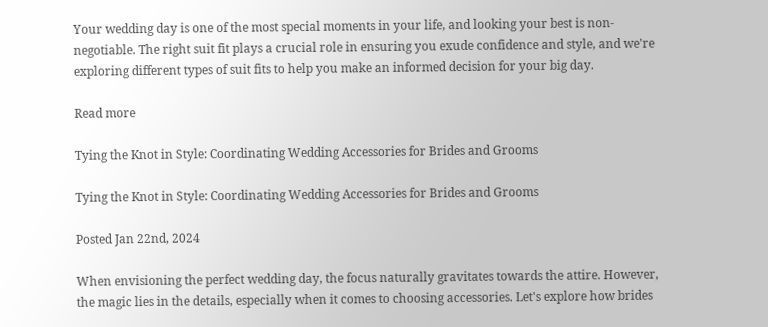Your wedding day is one of the most special moments in your life, and looking your best is non-negotiable. The right suit fit plays a crucial role in ensuring you exude confidence and style, and we're exploring different types of suit fits to help you make an informed decision for your big day.

Read more

Tying the Knot in Style: Coordinating Wedding Accessories for Brides and Grooms

Tying the Knot in Style: Coordinating Wedding Accessories for Brides and Grooms

Posted Jan 22nd, 2024

When envisioning the perfect wedding day, the focus naturally gravitates towards the attire. However, the magic lies in the details, especially when it comes to choosing accessories. Let's explore how brides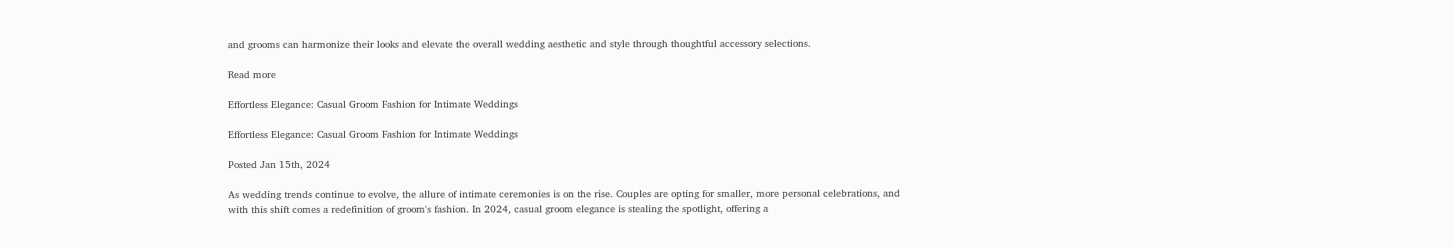and grooms can harmonize their looks and elevate the overall wedding aesthetic and style through thoughtful accessory selections.

Read more

Effortless Elegance: Casual Groom Fashion for Intimate Weddings

Effortless Elegance: Casual Groom Fashion for Intimate Weddings

Posted Jan 15th, 2024

As wedding trends continue to evolve, the allure of intimate ceremonies is on the rise. Couples are opting for smaller, more personal celebrations, and with this shift comes a redefinition of groom's fashion. In 2024, casual groom elegance is stealing the spotlight, offering a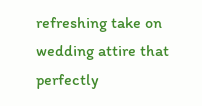refreshing take on wedding attire that perfectly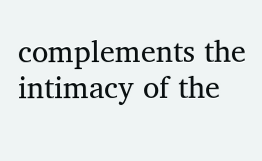complements the intimacy of the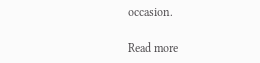occasion.

Read more